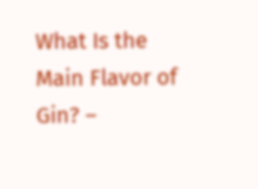What Is the Main Flavor of Gin? –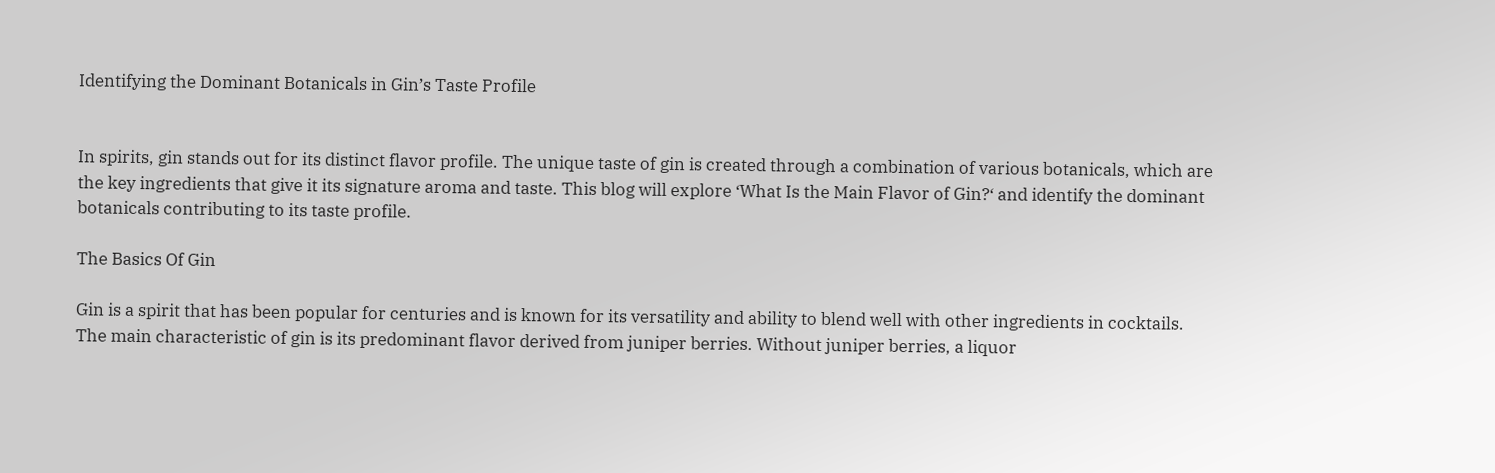Identifying the Dominant Botanicals in Gin’s Taste Profile


In spirits, gin stands out for its distinct flavor profile. The unique taste of gin is created through a combination of various botanicals, which are the key ingredients that give it its signature aroma and taste. This blog will explore ‘What Is the Main Flavor of Gin?‘ and identify the dominant botanicals contributing to its taste profile.

The Basics Of Gin

Gin is a spirit that has been popular for centuries and is known for its versatility and ability to blend well with other ingredients in cocktails. The main characteristic of gin is its predominant flavor derived from juniper berries. Without juniper berries, a liquor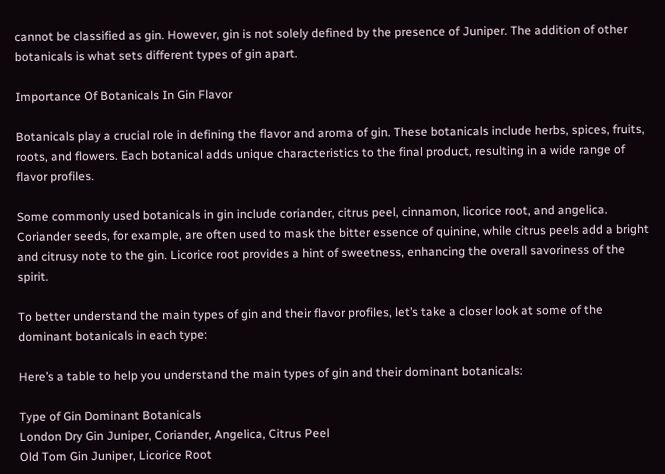cannot be classified as gin. However, gin is not solely defined by the presence of Juniper. The addition of other botanicals is what sets different types of gin apart.

Importance Of Botanicals In Gin Flavor

Botanicals play a crucial role in defining the flavor and aroma of gin. These botanicals include herbs, spices, fruits, roots, and flowers. Each botanical adds unique characteristics to the final product, resulting in a wide range of flavor profiles.

Some commonly used botanicals in gin include coriander, citrus peel, cinnamon, licorice root, and angelica. Coriander seeds, for example, are often used to mask the bitter essence of quinine, while citrus peels add a bright and citrusy note to the gin. Licorice root provides a hint of sweetness, enhancing the overall savoriness of the spirit.

To better understand the main types of gin and their flavor profiles, let’s take a closer look at some of the dominant botanicals in each type:

Here’s a table to help you understand the main types of gin and their dominant botanicals:

Type of Gin Dominant Botanicals
London Dry Gin Juniper, Coriander, Angelica, Citrus Peel
Old Tom Gin Juniper, Licorice Root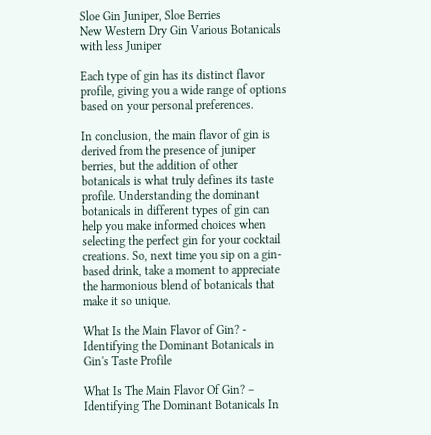Sloe Gin Juniper, Sloe Berries
New Western Dry Gin Various Botanicals with less Juniper

Each type of gin has its distinct flavor profile, giving you a wide range of options based on your personal preferences.

In conclusion, the main flavor of gin is derived from the presence of juniper berries, but the addition of other botanicals is what truly defines its taste profile. Understanding the dominant botanicals in different types of gin can help you make informed choices when selecting the perfect gin for your cocktail creations. So, next time you sip on a gin-based drink, take a moment to appreciate the harmonious blend of botanicals that make it so unique.

What Is the Main Flavor of Gin? - Identifying the Dominant Botanicals in Gin's Taste Profile

What Is The Main Flavor Of Gin? – Identifying The Dominant Botanicals In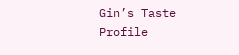Gin’s Taste Profile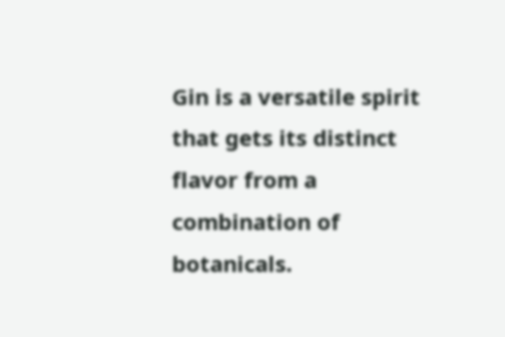Gin is a versatile spirit that gets its distinct flavor from a combination of botanicals.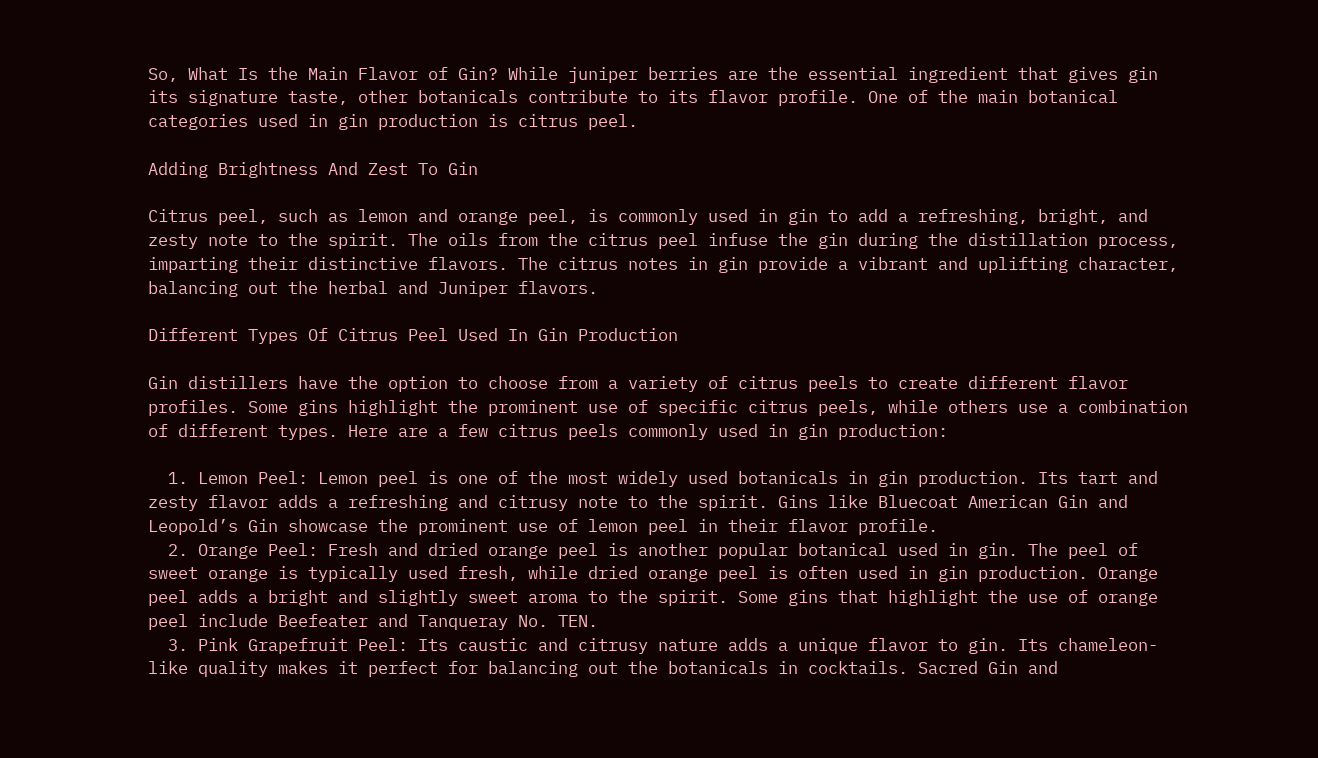So, What Is the Main Flavor of Gin? While juniper berries are the essential ingredient that gives gin its signature taste, other botanicals contribute to its flavor profile. One of the main botanical categories used in gin production is citrus peel.

Adding Brightness And Zest To Gin

Citrus peel, such as lemon and orange peel, is commonly used in gin to add a refreshing, bright, and zesty note to the spirit. The oils from the citrus peel infuse the gin during the distillation process, imparting their distinctive flavors. The citrus notes in gin provide a vibrant and uplifting character, balancing out the herbal and Juniper flavors.

Different Types Of Citrus Peel Used In Gin Production

Gin distillers have the option to choose from a variety of citrus peels to create different flavor profiles. Some gins highlight the prominent use of specific citrus peels, while others use a combination of different types. Here are a few citrus peels commonly used in gin production:

  1. Lemon Peel: Lemon peel is one of the most widely used botanicals in gin production. Its tart and zesty flavor adds a refreshing and citrusy note to the spirit. Gins like Bluecoat American Gin and Leopold’s Gin showcase the prominent use of lemon peel in their flavor profile.
  2. Orange Peel: Fresh and dried orange peel is another popular botanical used in gin. The peel of sweet orange is typically used fresh, while dried orange peel is often used in gin production. Orange peel adds a bright and slightly sweet aroma to the spirit. Some gins that highlight the use of orange peel include Beefeater and Tanqueray No. TEN.
  3. Pink Grapefruit Peel: Its caustic and citrusy nature adds a unique flavor to gin. Its chameleon-like quality makes it perfect for balancing out the botanicals in cocktails. Sacred Gin and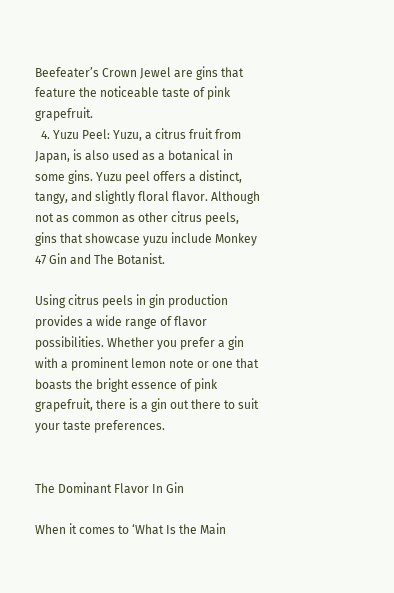Beefeater’s Crown Jewel are gins that feature the noticeable taste of pink grapefruit.
  4. Yuzu Peel: Yuzu, a citrus fruit from Japan, is also used as a botanical in some gins. Yuzu peel offers a distinct, tangy, and slightly floral flavor. Although not as common as other citrus peels, gins that showcase yuzu include Monkey 47 Gin and The Botanist.

Using citrus peels in gin production provides a wide range of flavor possibilities. Whether you prefer a gin with a prominent lemon note or one that boasts the bright essence of pink grapefruit, there is a gin out there to suit your taste preferences.


The Dominant Flavor In Gin

When it comes to ‘What Is the Main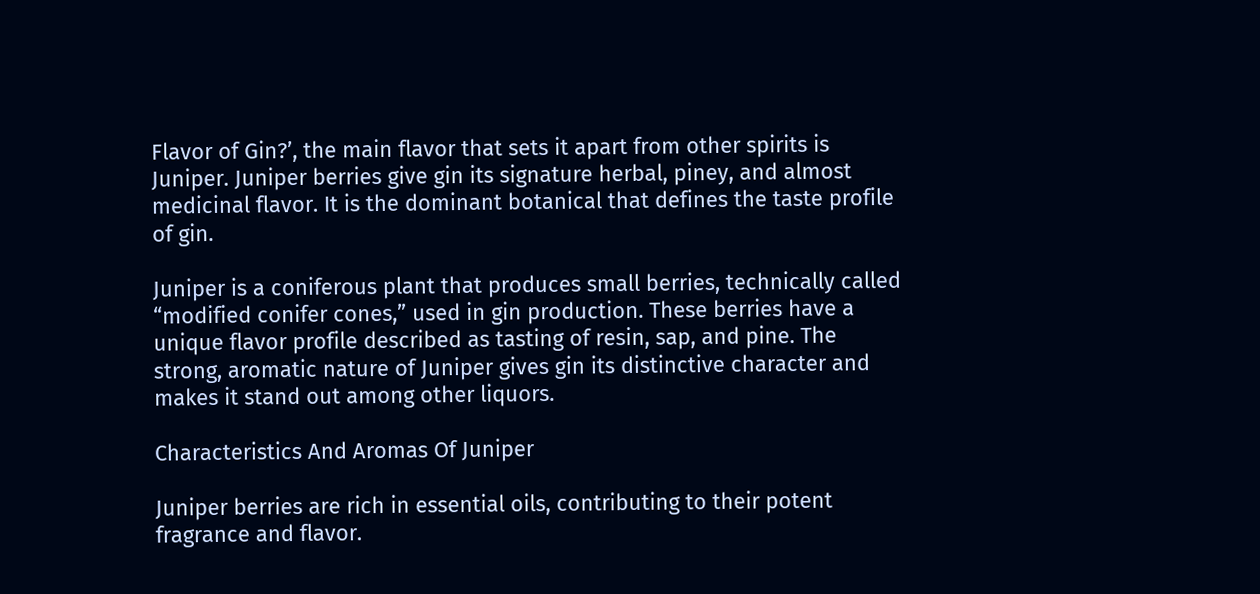Flavor of Gin?’, the main flavor that sets it apart from other spirits is Juniper. Juniper berries give gin its signature herbal, piney, and almost medicinal flavor. It is the dominant botanical that defines the taste profile of gin.

Juniper is a coniferous plant that produces small berries, technically called “modified conifer cones,” used in gin production. These berries have a unique flavor profile described as tasting of resin, sap, and pine. The strong, aromatic nature of Juniper gives gin its distinctive character and makes it stand out among other liquors.

Characteristics And Aromas Of Juniper

Juniper berries are rich in essential oils, contributing to their potent fragrance and flavor.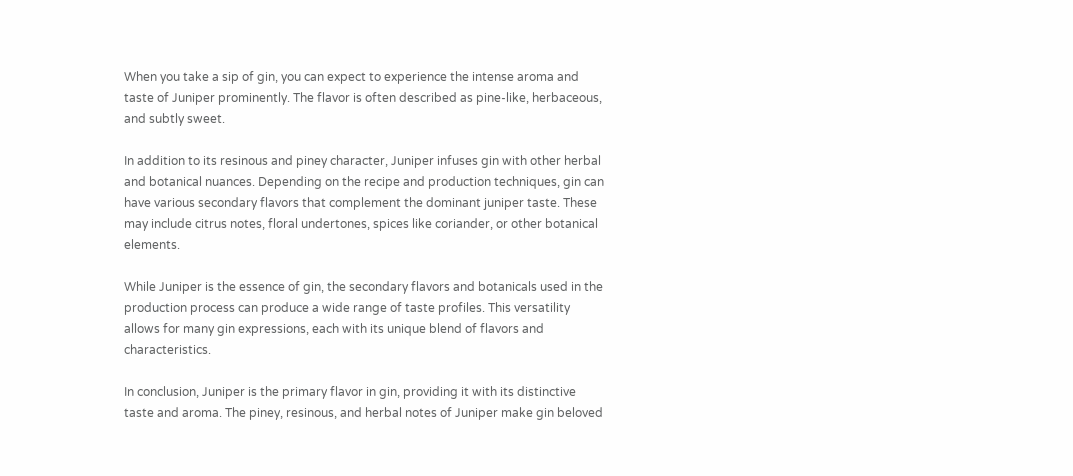When you take a sip of gin, you can expect to experience the intense aroma and taste of Juniper prominently. The flavor is often described as pine-like, herbaceous, and subtly sweet.

In addition to its resinous and piney character, Juniper infuses gin with other herbal and botanical nuances. Depending on the recipe and production techniques, gin can have various secondary flavors that complement the dominant juniper taste. These may include citrus notes, floral undertones, spices like coriander, or other botanical elements.

While Juniper is the essence of gin, the secondary flavors and botanicals used in the production process can produce a wide range of taste profiles. This versatility allows for many gin expressions, each with its unique blend of flavors and characteristics.

In conclusion, Juniper is the primary flavor in gin, providing it with its distinctive taste and aroma. The piney, resinous, and herbal notes of Juniper make gin beloved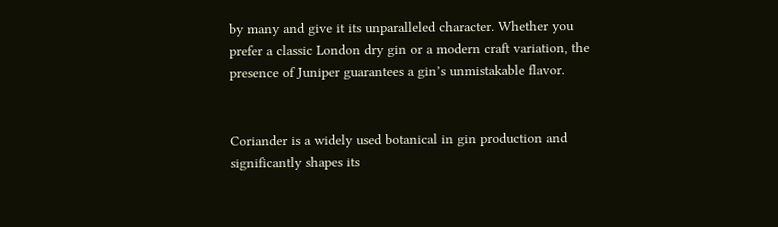by many and give it its unparalleled character. Whether you prefer a classic London dry gin or a modern craft variation, the presence of Juniper guarantees a gin’s unmistakable flavor.


Coriander is a widely used botanical in gin production and significantly shapes its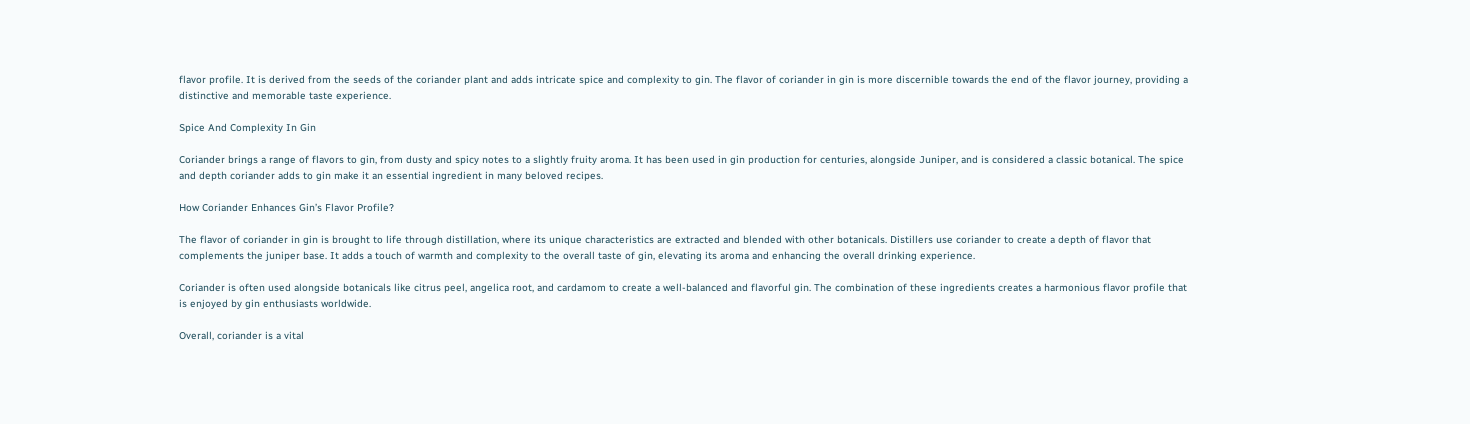flavor profile. It is derived from the seeds of the coriander plant and adds intricate spice and complexity to gin. The flavor of coriander in gin is more discernible towards the end of the flavor journey, providing a distinctive and memorable taste experience.

Spice And Complexity In Gin

Coriander brings a range of flavors to gin, from dusty and spicy notes to a slightly fruity aroma. It has been used in gin production for centuries, alongside Juniper, and is considered a classic botanical. The spice and depth coriander adds to gin make it an essential ingredient in many beloved recipes.

How Coriander Enhances Gin’s Flavor Profile?

The flavor of coriander in gin is brought to life through distillation, where its unique characteristics are extracted and blended with other botanicals. Distillers use coriander to create a depth of flavor that complements the juniper base. It adds a touch of warmth and complexity to the overall taste of gin, elevating its aroma and enhancing the overall drinking experience.

Coriander is often used alongside botanicals like citrus peel, angelica root, and cardamom to create a well-balanced and flavorful gin. The combination of these ingredients creates a harmonious flavor profile that is enjoyed by gin enthusiasts worldwide.

Overall, coriander is a vital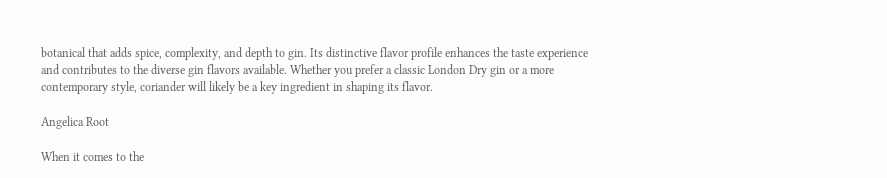botanical that adds spice, complexity, and depth to gin. Its distinctive flavor profile enhances the taste experience and contributes to the diverse gin flavors available. Whether you prefer a classic London Dry gin or a more contemporary style, coriander will likely be a key ingredient in shaping its flavor.

Angelica Root

When it comes to the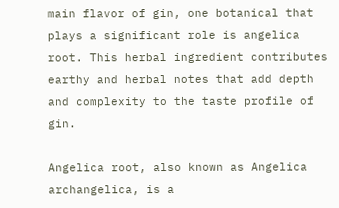main flavor of gin, one botanical that plays a significant role is angelica root. This herbal ingredient contributes earthy and herbal notes that add depth and complexity to the taste profile of gin.

Angelica root, also known as Angelica archangelica, is a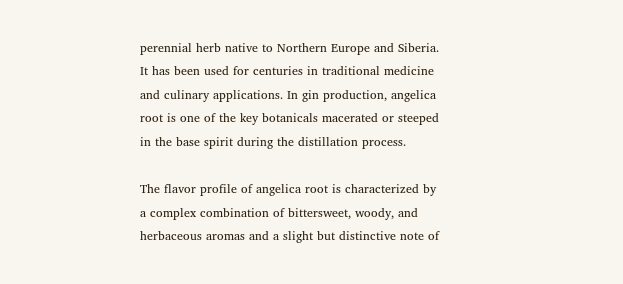perennial herb native to Northern Europe and Siberia. It has been used for centuries in traditional medicine and culinary applications. In gin production, angelica root is one of the key botanicals macerated or steeped in the base spirit during the distillation process.

The flavor profile of angelica root is characterized by a complex combination of bittersweet, woody, and herbaceous aromas and a slight but distinctive note of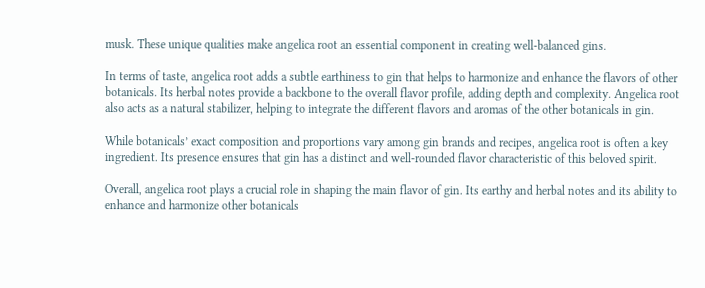musk. These unique qualities make angelica root an essential component in creating well-balanced gins.

In terms of taste, angelica root adds a subtle earthiness to gin that helps to harmonize and enhance the flavors of other botanicals. Its herbal notes provide a backbone to the overall flavor profile, adding depth and complexity. Angelica root also acts as a natural stabilizer, helping to integrate the different flavors and aromas of the other botanicals in gin.

While botanicals’ exact composition and proportions vary among gin brands and recipes, angelica root is often a key ingredient. Its presence ensures that gin has a distinct and well-rounded flavor characteristic of this beloved spirit.

Overall, angelica root plays a crucial role in shaping the main flavor of gin. Its earthy and herbal notes and its ability to enhance and harmonize other botanicals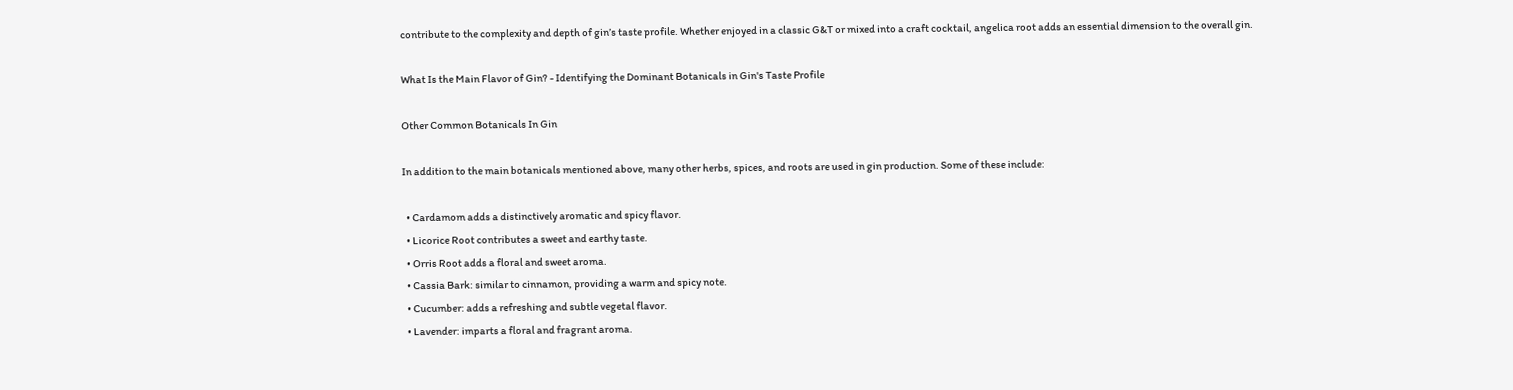contribute to the complexity and depth of gin’s taste profile. Whether enjoyed in a classic G&T or mixed into a craft cocktail, angelica root adds an essential dimension to the overall gin.

What Is the Main Flavor of Gin? - Identifying the Dominant Botanicals in Gin's Taste Profile

Other Common Botanicals In Gin

In addition to the main botanicals mentioned above, many other herbs, spices, and roots are used in gin production. Some of these include:

  • Cardamom adds a distinctively aromatic and spicy flavor.
  • Licorice Root contributes a sweet and earthy taste.
  • Orris Root adds a floral and sweet aroma.
  • Cassia Bark: similar to cinnamon, providing a warm and spicy note.
  • Cucumber: adds a refreshing and subtle vegetal flavor.
  • Lavender: imparts a floral and fragrant aroma.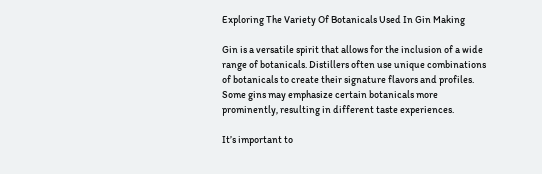Exploring The Variety Of Botanicals Used In Gin Making

Gin is a versatile spirit that allows for the inclusion of a wide range of botanicals. Distillers often use unique combinations of botanicals to create their signature flavors and profiles. Some gins may emphasize certain botanicals more prominently, resulting in different taste experiences.

It’s important to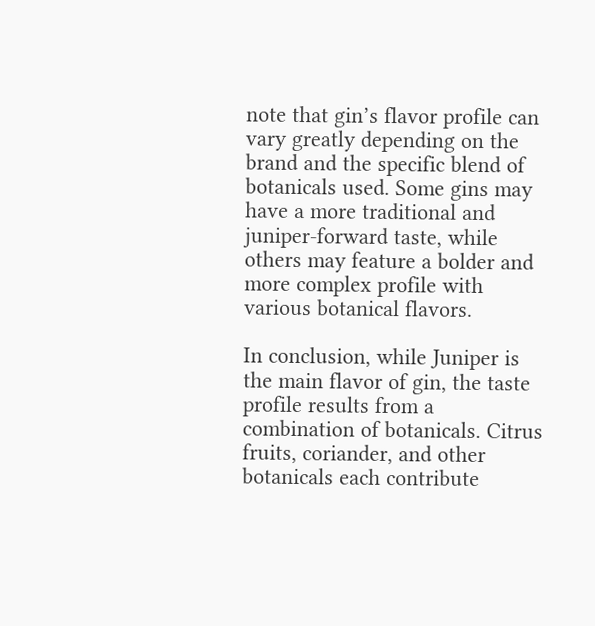note that gin’s flavor profile can vary greatly depending on the brand and the specific blend of botanicals used. Some gins may have a more traditional and juniper-forward taste, while others may feature a bolder and more complex profile with various botanical flavors.

In conclusion, while Juniper is the main flavor of gin, the taste profile results from a combination of botanicals. Citrus fruits, coriander, and other botanicals each contribute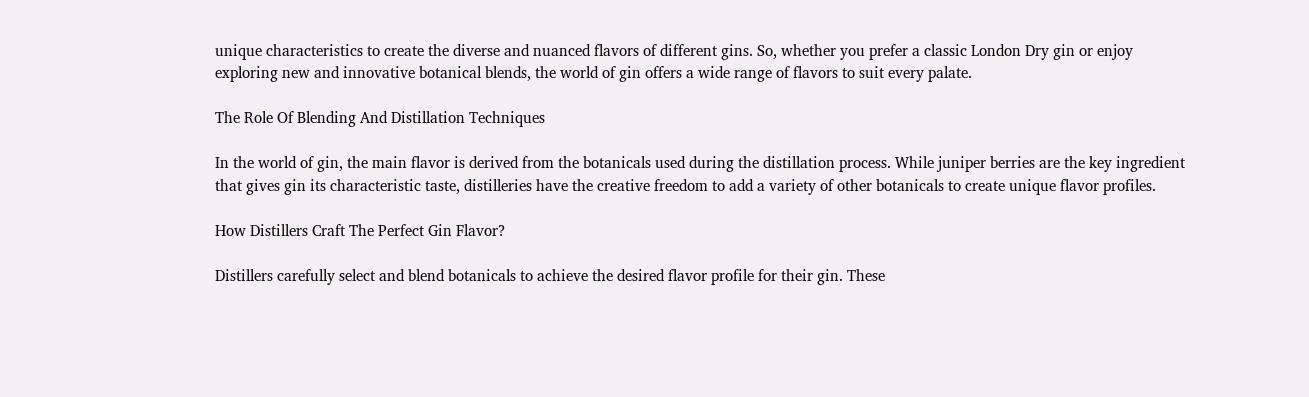unique characteristics to create the diverse and nuanced flavors of different gins. So, whether you prefer a classic London Dry gin or enjoy exploring new and innovative botanical blends, the world of gin offers a wide range of flavors to suit every palate.

The Role Of Blending And Distillation Techniques

In the world of gin, the main flavor is derived from the botanicals used during the distillation process. While juniper berries are the key ingredient that gives gin its characteristic taste, distilleries have the creative freedom to add a variety of other botanicals to create unique flavor profiles.

How Distillers Craft The Perfect Gin Flavor?

Distillers carefully select and blend botanicals to achieve the desired flavor profile for their gin. These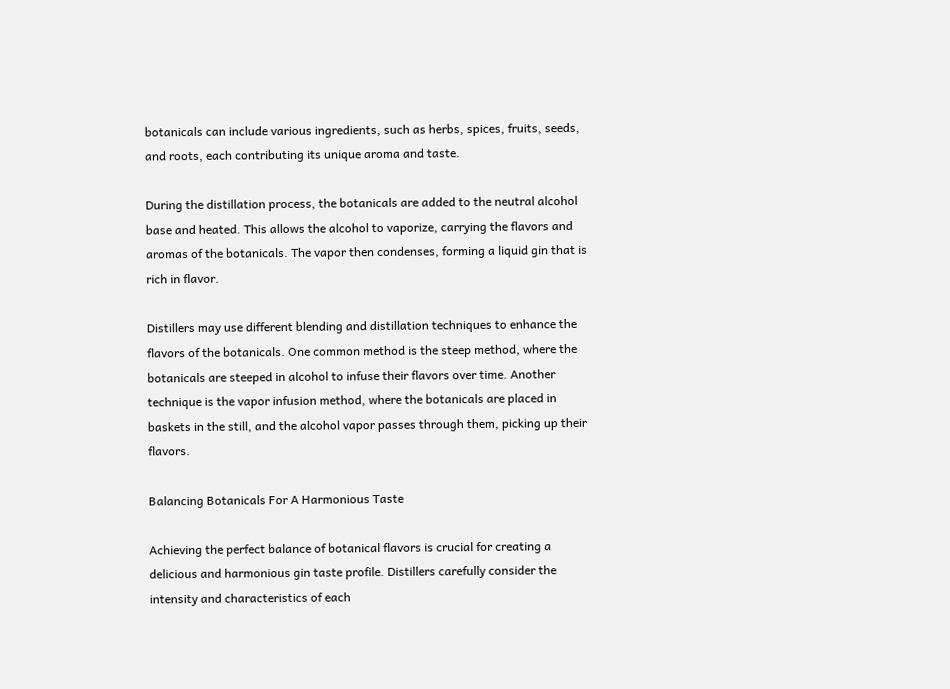botanicals can include various ingredients, such as herbs, spices, fruits, seeds, and roots, each contributing its unique aroma and taste.

During the distillation process, the botanicals are added to the neutral alcohol base and heated. This allows the alcohol to vaporize, carrying the flavors and aromas of the botanicals. The vapor then condenses, forming a liquid gin that is rich in flavor.

Distillers may use different blending and distillation techniques to enhance the flavors of the botanicals. One common method is the steep method, where the botanicals are steeped in alcohol to infuse their flavors over time. Another technique is the vapor infusion method, where the botanicals are placed in baskets in the still, and the alcohol vapor passes through them, picking up their flavors.

Balancing Botanicals For A Harmonious Taste

Achieving the perfect balance of botanical flavors is crucial for creating a delicious and harmonious gin taste profile. Distillers carefully consider the intensity and characteristics of each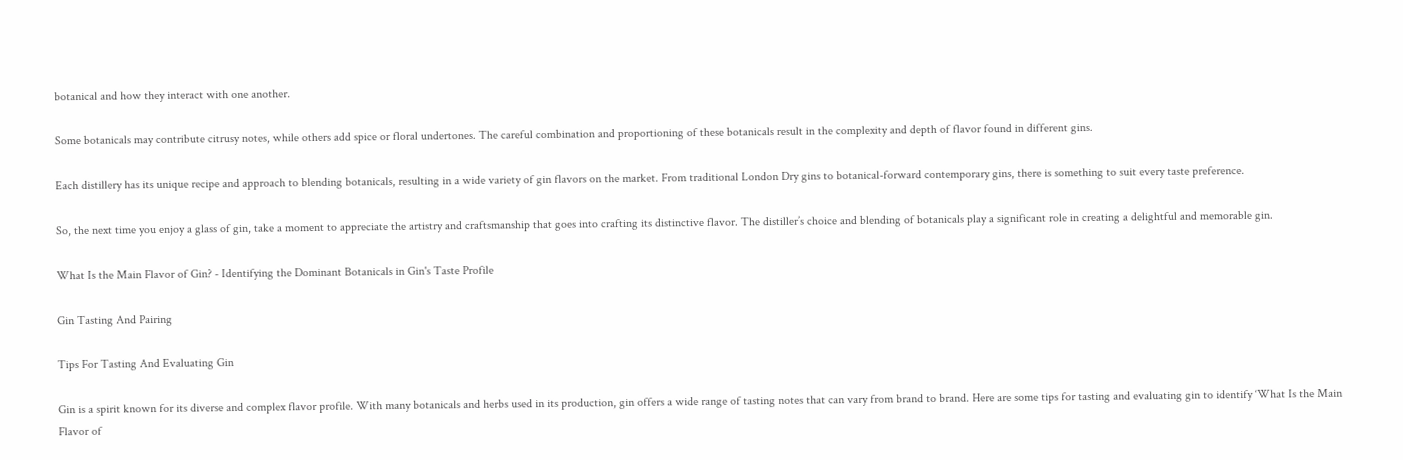botanical and how they interact with one another.

Some botanicals may contribute citrusy notes, while others add spice or floral undertones. The careful combination and proportioning of these botanicals result in the complexity and depth of flavor found in different gins.

Each distillery has its unique recipe and approach to blending botanicals, resulting in a wide variety of gin flavors on the market. From traditional London Dry gins to botanical-forward contemporary gins, there is something to suit every taste preference.

So, the next time you enjoy a glass of gin, take a moment to appreciate the artistry and craftsmanship that goes into crafting its distinctive flavor. The distiller’s choice and blending of botanicals play a significant role in creating a delightful and memorable gin.

What Is the Main Flavor of Gin? - Identifying the Dominant Botanicals in Gin's Taste Profile

Gin Tasting And Pairing

Tips For Tasting And Evaluating Gin

Gin is a spirit known for its diverse and complex flavor profile. With many botanicals and herbs used in its production, gin offers a wide range of tasting notes that can vary from brand to brand. Here are some tips for tasting and evaluating gin to identify ‘What Is the Main Flavor of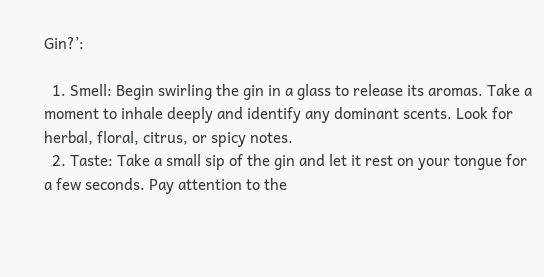Gin?’:

  1. Smell: Begin swirling the gin in a glass to release its aromas. Take a moment to inhale deeply and identify any dominant scents. Look for herbal, floral, citrus, or spicy notes.
  2. Taste: Take a small sip of the gin and let it rest on your tongue for a few seconds. Pay attention to the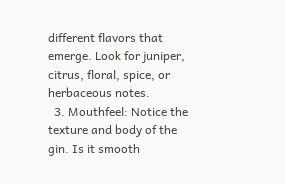different flavors that emerge. Look for juniper, citrus, floral, spice, or herbaceous notes.
  3. Mouthfeel: Notice the texture and body of the gin. Is it smooth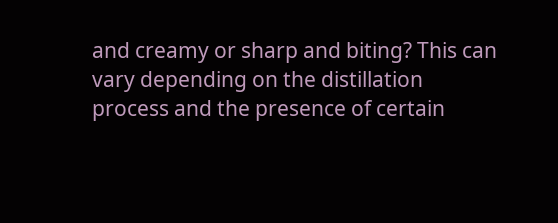and creamy or sharp and biting? This can vary depending on the distillation process and the presence of certain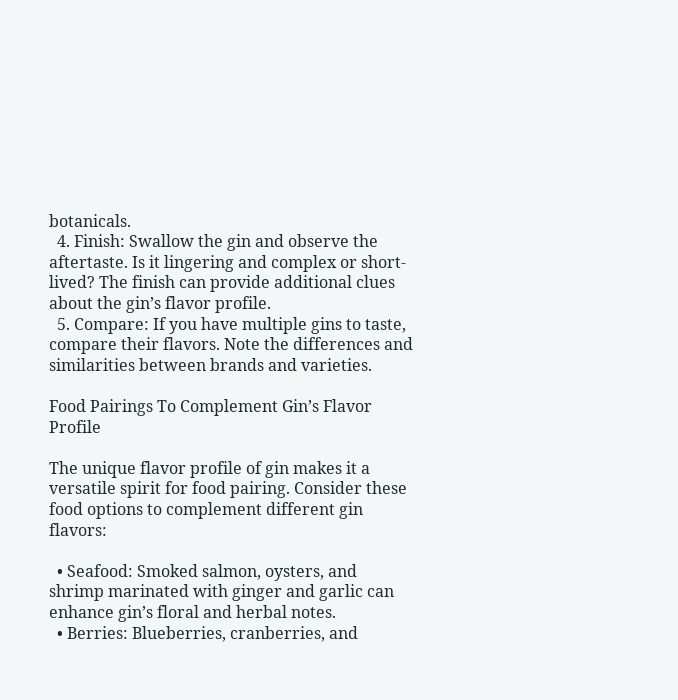botanicals.
  4. Finish: Swallow the gin and observe the aftertaste. Is it lingering and complex or short-lived? The finish can provide additional clues about the gin’s flavor profile.
  5. Compare: If you have multiple gins to taste, compare their flavors. Note the differences and similarities between brands and varieties.

Food Pairings To Complement Gin’s Flavor Profile

The unique flavor profile of gin makes it a versatile spirit for food pairing. Consider these food options to complement different gin flavors:

  • Seafood: Smoked salmon, oysters, and shrimp marinated with ginger and garlic can enhance gin’s floral and herbal notes.
  • Berries: Blueberries, cranberries, and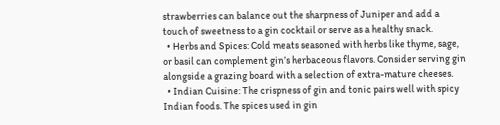strawberries can balance out the sharpness of Juniper and add a touch of sweetness to a gin cocktail or serve as a healthy snack.
  • Herbs and Spices: Cold meats seasoned with herbs like thyme, sage, or basil can complement gin’s herbaceous flavors. Consider serving gin alongside a grazing board with a selection of extra-mature cheeses.
  • Indian Cuisine: The crispness of gin and tonic pairs well with spicy Indian foods. The spices used in gin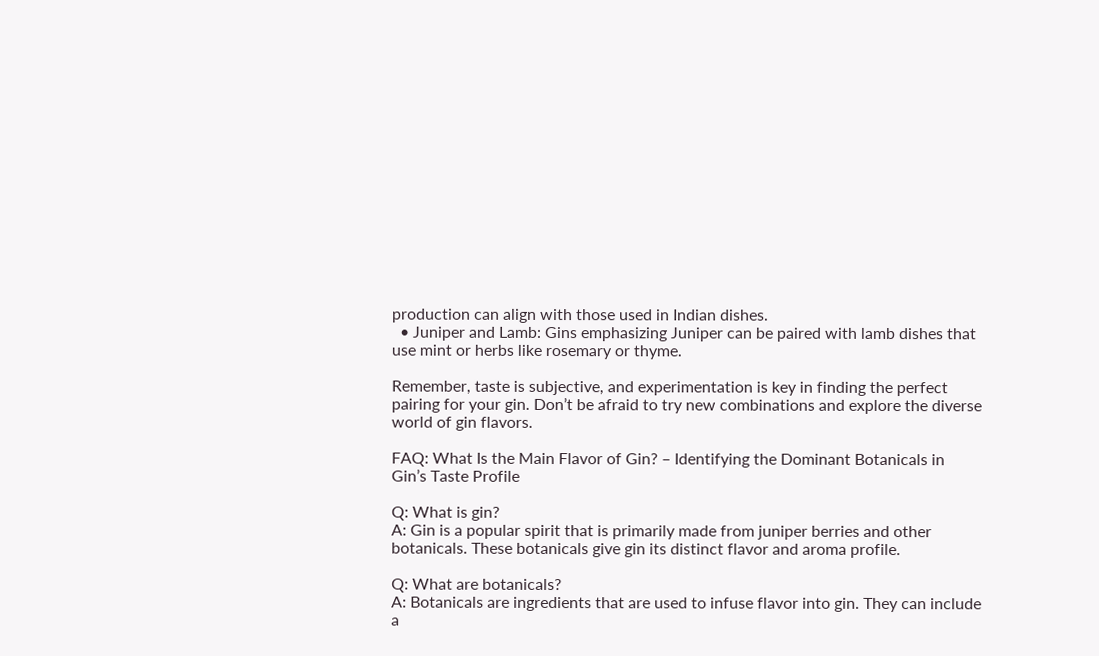production can align with those used in Indian dishes.
  • Juniper and Lamb: Gins emphasizing Juniper can be paired with lamb dishes that use mint or herbs like rosemary or thyme.

Remember, taste is subjective, and experimentation is key in finding the perfect pairing for your gin. Don’t be afraid to try new combinations and explore the diverse world of gin flavors.

FAQ: What Is the Main Flavor of Gin? – Identifying the Dominant Botanicals in Gin’s Taste Profile

Q: What is gin?
A: Gin is a popular spirit that is primarily made from juniper berries and other botanicals. These botanicals give gin its distinct flavor and aroma profile.

Q: What are botanicals?
A: Botanicals are ingredients that are used to infuse flavor into gin. They can include a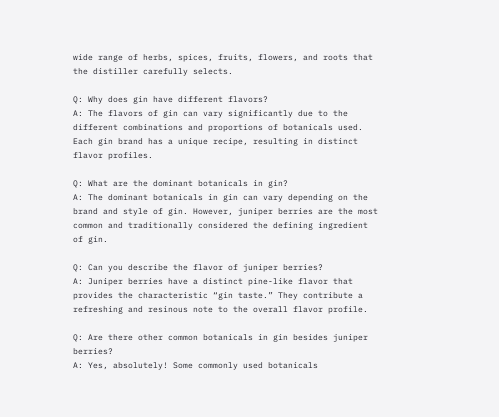wide range of herbs, spices, fruits, flowers, and roots that the distiller carefully selects.

Q: Why does gin have different flavors?
A: The flavors of gin can vary significantly due to the different combinations and proportions of botanicals used. Each gin brand has a unique recipe, resulting in distinct flavor profiles.

Q: What are the dominant botanicals in gin?
A: The dominant botanicals in gin can vary depending on the brand and style of gin. However, juniper berries are the most common and traditionally considered the defining ingredient of gin.

Q: Can you describe the flavor of juniper berries?
A: Juniper berries have a distinct pine-like flavor that provides the characteristic “gin taste.” They contribute a refreshing and resinous note to the overall flavor profile.

Q: Are there other common botanicals in gin besides juniper berries?
A: Yes, absolutely! Some commonly used botanicals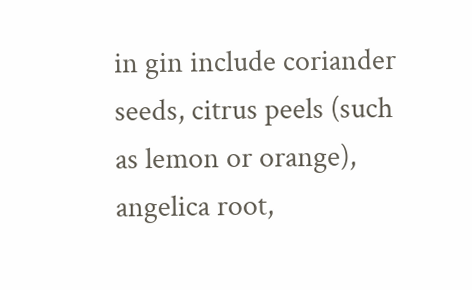in gin include coriander seeds, citrus peels (such as lemon or orange), angelica root,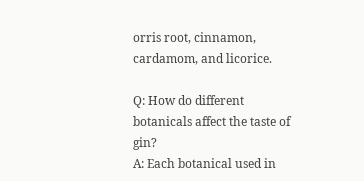orris root, cinnamon, cardamom, and licorice.

Q: How do different botanicals affect the taste of gin?
A: Each botanical used in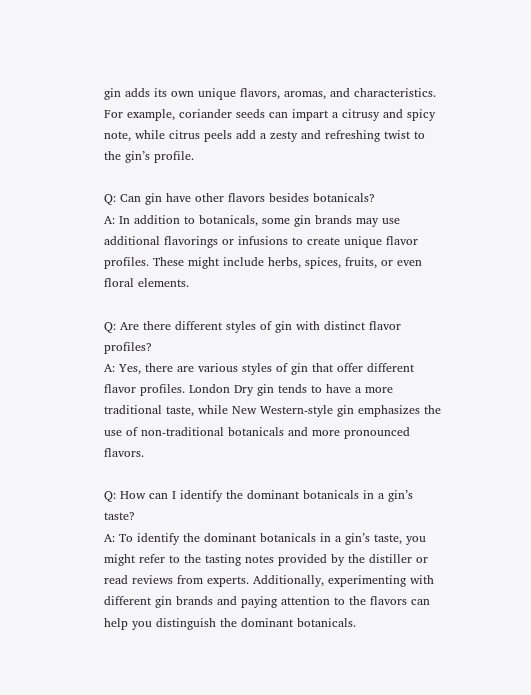gin adds its own unique flavors, aromas, and characteristics. For example, coriander seeds can impart a citrusy and spicy note, while citrus peels add a zesty and refreshing twist to the gin’s profile.

Q: Can gin have other flavors besides botanicals?
A: In addition to botanicals, some gin brands may use additional flavorings or infusions to create unique flavor profiles. These might include herbs, spices, fruits, or even floral elements.

Q: Are there different styles of gin with distinct flavor profiles?
A: Yes, there are various styles of gin that offer different flavor profiles. London Dry gin tends to have a more traditional taste, while New Western-style gin emphasizes the use of non-traditional botanicals and more pronounced flavors.

Q: How can I identify the dominant botanicals in a gin’s taste?
A: To identify the dominant botanicals in a gin’s taste, you might refer to the tasting notes provided by the distiller or read reviews from experts. Additionally, experimenting with different gin brands and paying attention to the flavors can help you distinguish the dominant botanicals.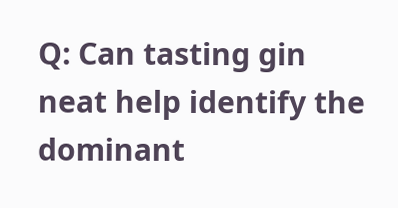Q: Can tasting gin neat help identify the dominant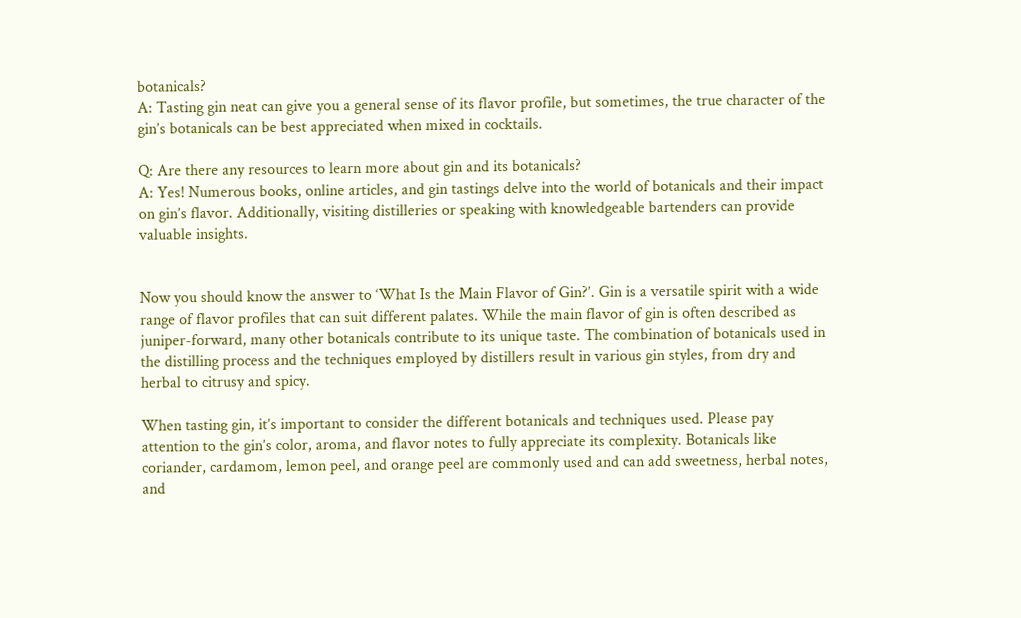botanicals?
A: Tasting gin neat can give you a general sense of its flavor profile, but sometimes, the true character of the gin’s botanicals can be best appreciated when mixed in cocktails.

Q: Are there any resources to learn more about gin and its botanicals?
A: Yes! Numerous books, online articles, and gin tastings delve into the world of botanicals and their impact on gin’s flavor. Additionally, visiting distilleries or speaking with knowledgeable bartenders can provide valuable insights.


Now you should know the answer to ‘What Is the Main Flavor of Gin?’. Gin is a versatile spirit with a wide range of flavor profiles that can suit different palates. While the main flavor of gin is often described as juniper-forward, many other botanicals contribute to its unique taste. The combination of botanicals used in the distilling process and the techniques employed by distillers result in various gin styles, from dry and herbal to citrusy and spicy.

When tasting gin, it’s important to consider the different botanicals and techniques used. Please pay attention to the gin’s color, aroma, and flavor notes to fully appreciate its complexity. Botanicals like coriander, cardamom, lemon peel, and orange peel are commonly used and can add sweetness, herbal notes, and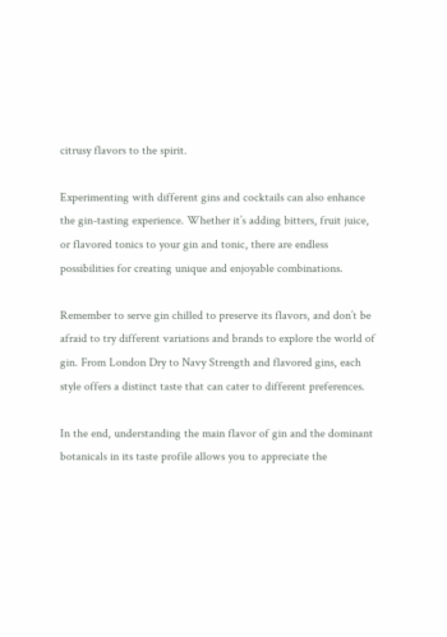citrusy flavors to the spirit.

Experimenting with different gins and cocktails can also enhance the gin-tasting experience. Whether it’s adding bitters, fruit juice, or flavored tonics to your gin and tonic, there are endless possibilities for creating unique and enjoyable combinations.

Remember to serve gin chilled to preserve its flavors, and don’t be afraid to try different variations and brands to explore the world of gin. From London Dry to Navy Strength and flavored gins, each style offers a distinct taste that can cater to different preferences.

In the end, understanding the main flavor of gin and the dominant botanicals in its taste profile allows you to appreciate the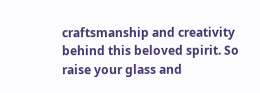craftsmanship and creativity behind this beloved spirit. So raise your glass and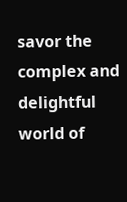savor the complex and delightful world of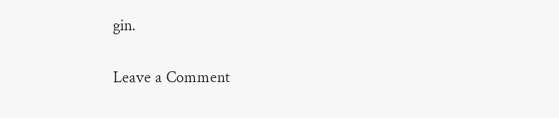gin.


Leave a Comment